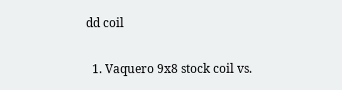dd coil

  1. Vaquero 9x8 stock coil vs.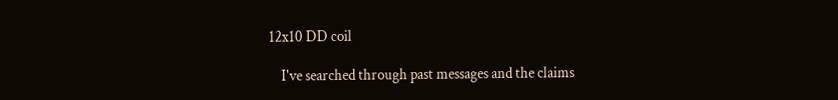12x10 DD coil

    I've searched through past messages and the claims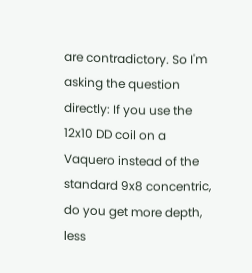are contradictory. So I'm asking the question directly: If you use the 12x10 DD coil on a Vaquero instead of the standard 9x8 concentric, do you get more depth, less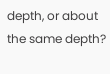depth, or about the same depth?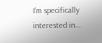I'm specifically interested in...